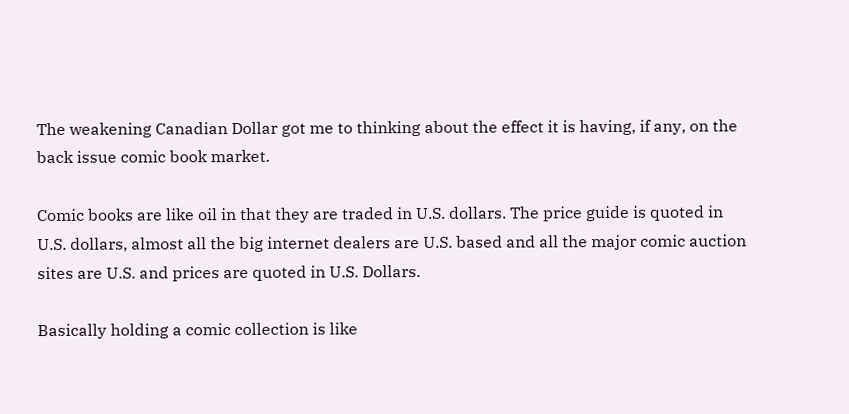The weakening Canadian Dollar got me to thinking about the effect it is having, if any, on the back issue comic book market.

Comic books are like oil in that they are traded in U.S. dollars. The price guide is quoted in U.S. dollars, almost all the big internet dealers are U.S. based and all the major comic auction sites are U.S. and prices are quoted in U.S. Dollars.

Basically holding a comic collection is like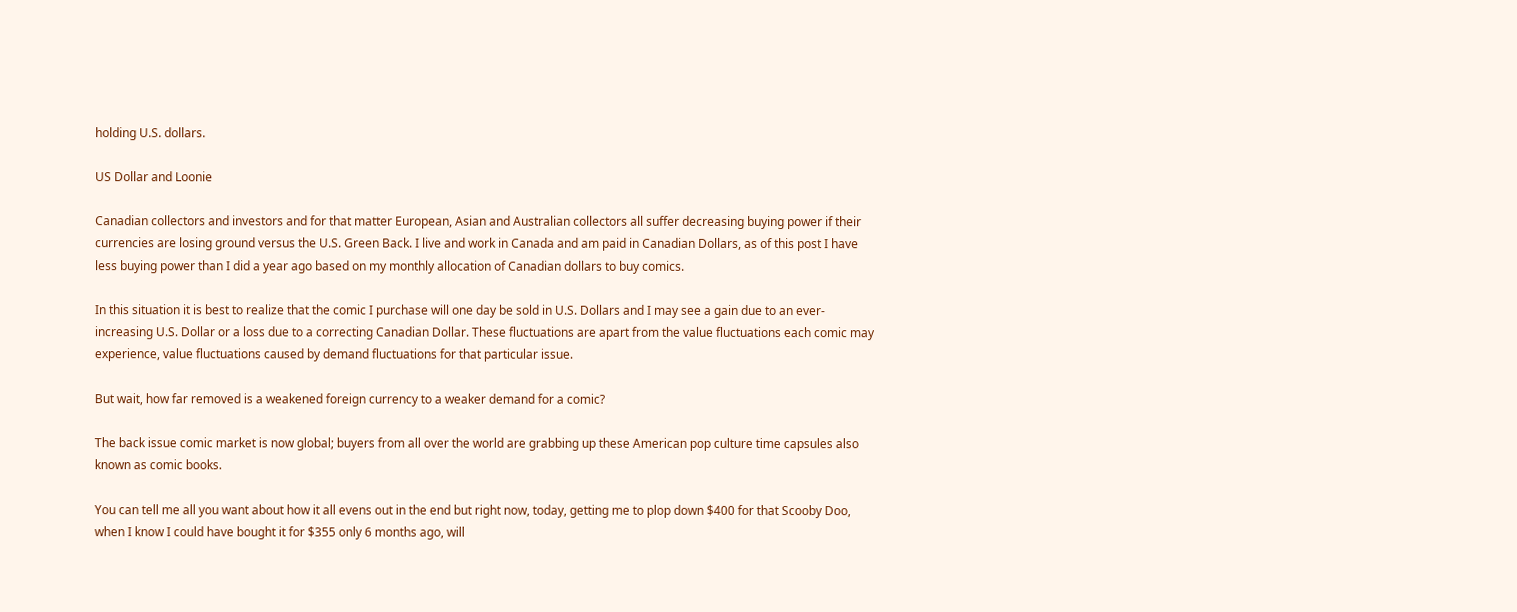holding U.S. dollars.

US Dollar and Loonie

Canadian collectors and investors and for that matter European, Asian and Australian collectors all suffer decreasing buying power if their currencies are losing ground versus the U.S. Green Back. I live and work in Canada and am paid in Canadian Dollars, as of this post I have less buying power than I did a year ago based on my monthly allocation of Canadian dollars to buy comics.

In this situation it is best to realize that the comic I purchase will one day be sold in U.S. Dollars and I may see a gain due to an ever-increasing U.S. Dollar or a loss due to a correcting Canadian Dollar. These fluctuations are apart from the value fluctuations each comic may experience, value fluctuations caused by demand fluctuations for that particular issue.

But wait, how far removed is a weakened foreign currency to a weaker demand for a comic?

The back issue comic market is now global; buyers from all over the world are grabbing up these American pop culture time capsules also known as comic books.

You can tell me all you want about how it all evens out in the end but right now, today, getting me to plop down $400 for that Scooby Doo, when I know I could have bought it for $355 only 6 months ago, will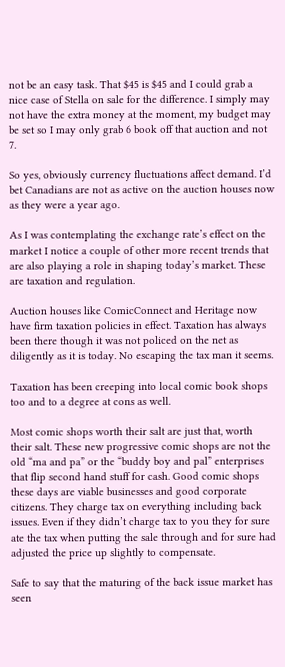not be an easy task. That $45 is $45 and I could grab a nice case of Stella on sale for the difference. I simply may not have the extra money at the moment, my budget may be set so I may only grab 6 book off that auction and not 7.

So yes, obviously currency fluctuations affect demand. I’d bet Canadians are not as active on the auction houses now as they were a year ago.

As I was contemplating the exchange rate’s effect on the market I notice a couple of other more recent trends that are also playing a role in shaping today’s market. These are taxation and regulation.

Auction houses like ComicConnect and Heritage now have firm taxation policies in effect. Taxation has always been there though it was not policed on the net as diligently as it is today. No escaping the tax man it seems.

Taxation has been creeping into local comic book shops too and to a degree at cons as well.

Most comic shops worth their salt are just that, worth their salt. These new progressive comic shops are not the old “ma and pa” or the “buddy boy and pal” enterprises that flip second hand stuff for cash. Good comic shops these days are viable businesses and good corporate citizens. They charge tax on everything including back issues. Even if they didn’t charge tax to you they for sure ate the tax when putting the sale through and for sure had adjusted the price up slightly to compensate.

Safe to say that the maturing of the back issue market has seen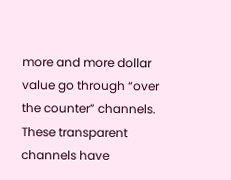more and more dollar value go through “over the counter” channels. These transparent channels have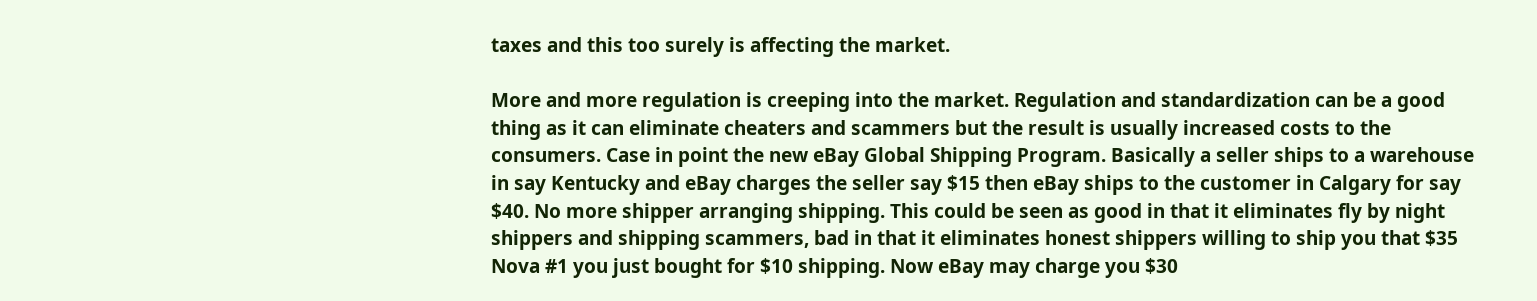taxes and this too surely is affecting the market.

More and more regulation is creeping into the market. Regulation and standardization can be a good thing as it can eliminate cheaters and scammers but the result is usually increased costs to the consumers. Case in point the new eBay Global Shipping Program. Basically a seller ships to a warehouse in say Kentucky and eBay charges the seller say $15 then eBay ships to the customer in Calgary for say $40. No more shipper arranging shipping. This could be seen as good in that it eliminates fly by night shippers and shipping scammers, bad in that it eliminates honest shippers willing to ship you that $35 Nova #1 you just bought for $10 shipping. Now eBay may charge you $30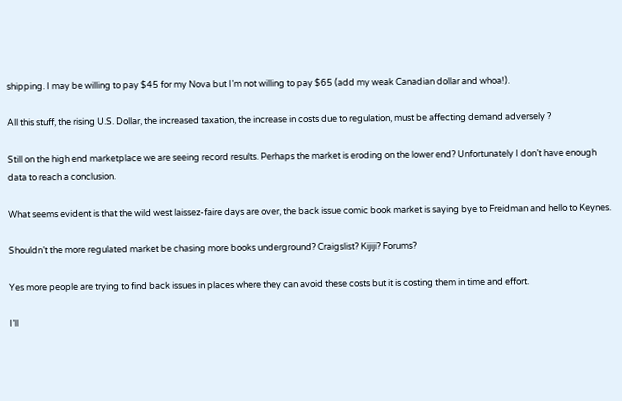shipping. I may be willing to pay $45 for my Nova but I’m not willing to pay $65 (add my weak Canadian dollar and whoa!).

All this stuff, the rising U.S. Dollar, the increased taxation, the increase in costs due to regulation, must be affecting demand adversely ?

Still on the high end marketplace we are seeing record results. Perhaps the market is eroding on the lower end? Unfortunately I don’t have enough data to reach a conclusion.

What seems evident is that the wild west laissez-faire days are over, the back issue comic book market is saying bye to Freidman and hello to Keynes.

Shouldn’t the more regulated market be chasing more books underground? Craigslist? Kijiji? Forums?

Yes more people are trying to find back issues in places where they can avoid these costs but it is costing them in time and effort.

I’ll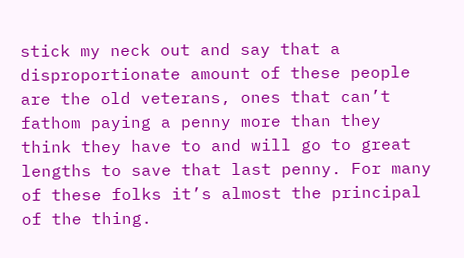stick my neck out and say that a disproportionate amount of these people are the old veterans, ones that can’t fathom paying a penny more than they think they have to and will go to great lengths to save that last penny. For many of these folks it’s almost the principal of the thing.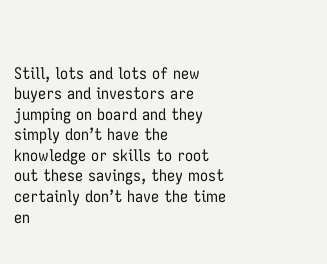Still, lots and lots of new buyers and investors are jumping on board and they simply don’t have the knowledge or skills to root out these savings, they most certainly don’t have the time en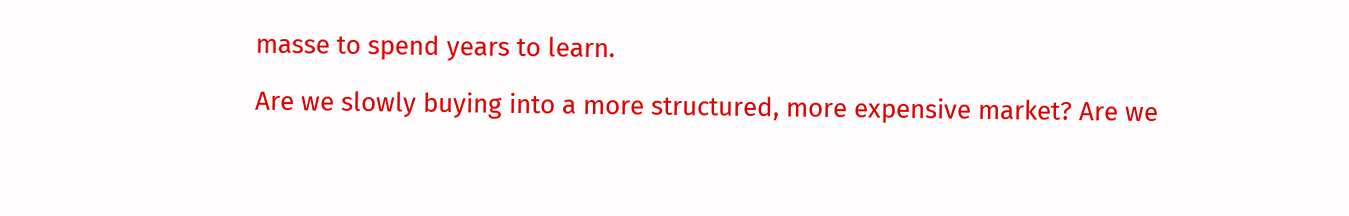masse to spend years to learn.

Are we slowly buying into a more structured, more expensive market? Are we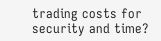trading costs for security and time?